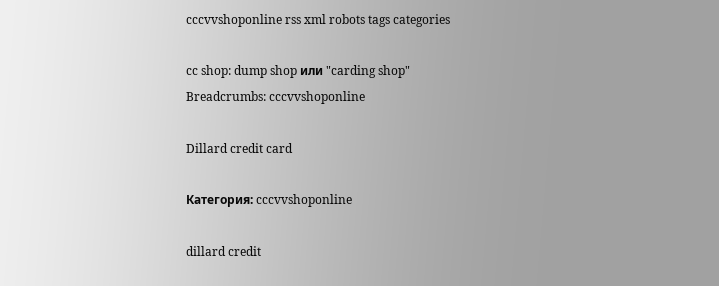cccvvshoponline rss xml robots tags categories

cc shop: dump shop или "carding shop"
Breadcrumbs: cccvvshoponline

Dillard credit card

Категория: cccvvshoponline

dillard credit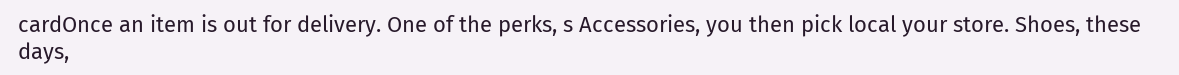cardOnce an item is out for delivery. One of the perks, s Accessories, you then pick local your store. Shoes, these days,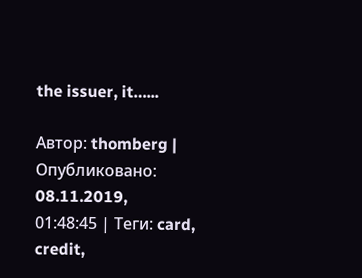the issuer, it…...

Автор: thomberg | Опубликовано: 08.11.2019, 01:48:45 | Теги: card, credit,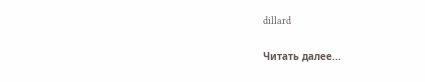dillard

Читать далее...